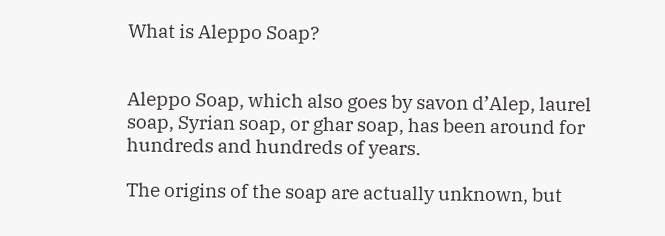What is Aleppo Soap?


Aleppo Soap, which also goes by savon d’Alep, laurel soap, Syrian soap, or ghar soap, has been around for hundreds and hundreds of years.

The origins of the soap are actually unknown, but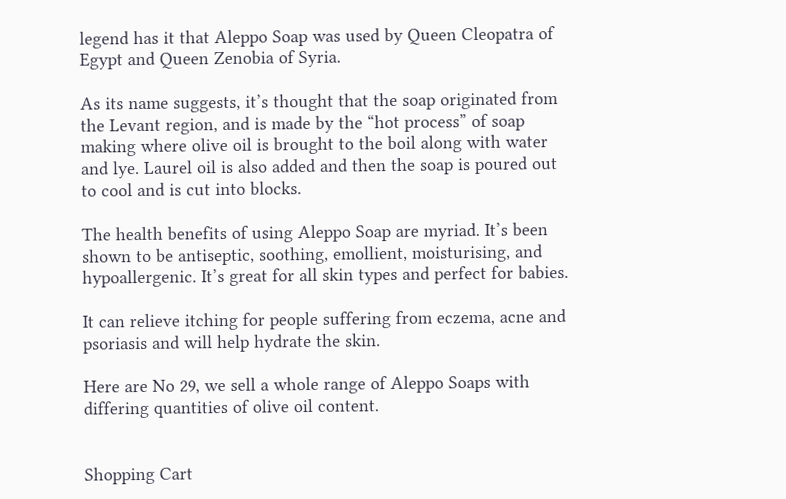legend has it that Aleppo Soap was used by Queen Cleopatra of Egypt and Queen Zenobia of Syria.

As its name suggests, it’s thought that the soap originated from the Levant region, and is made by the “hot process” of soap making where olive oil is brought to the boil along with water and lye. Laurel oil is also added and then the soap is poured out to cool and is cut into blocks.

The health benefits of using Aleppo Soap are myriad. It’s been shown to be antiseptic, soothing, emollient, moisturising, and hypoallergenic. It’s great for all skin types and perfect for babies.

It can relieve itching for people suffering from eczema, acne and psoriasis and will help hydrate the skin.

Here are No 29, we sell a whole range of Aleppo Soaps with differing quantities of olive oil content.


Shopping Cart